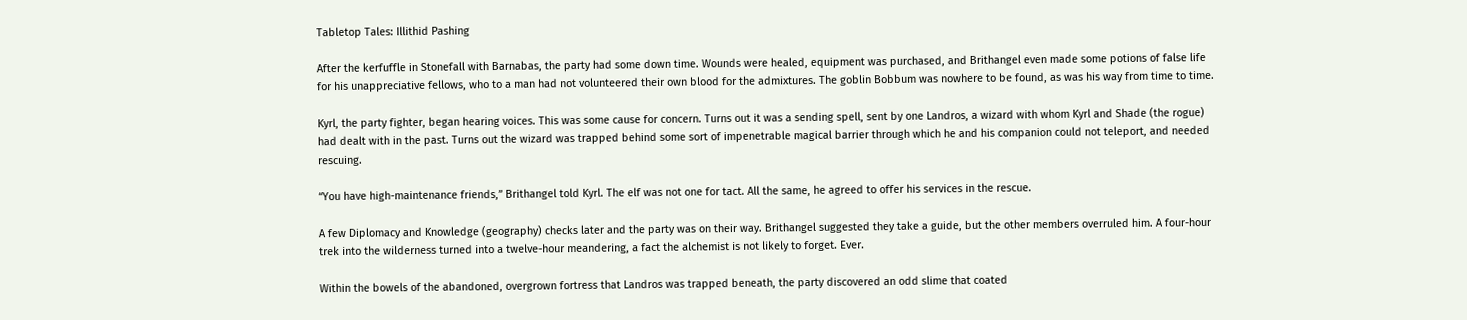Tabletop Tales: Illithid Pashing

After the kerfuffle in Stonefall with Barnabas, the party had some down time. Wounds were healed, equipment was purchased, and Brithangel even made some potions of false life for his unappreciative fellows, who to a man had not volunteered their own blood for the admixtures. The goblin Bobbum was nowhere to be found, as was his way from time to time.

Kyrl, the party fighter, began hearing voices. This was some cause for concern. Turns out it was a sending spell, sent by one Landros, a wizard with whom Kyrl and Shade (the rogue) had dealt with in the past. Turns out the wizard was trapped behind some sort of impenetrable magical barrier through which he and his companion could not teleport, and needed rescuing.

“You have high-maintenance friends,” Brithangel told Kyrl. The elf was not one for tact. All the same, he agreed to offer his services in the rescue.

A few Diplomacy and Knowledge (geography) checks later and the party was on their way. Brithangel suggested they take a guide, but the other members overruled him. A four-hour trek into the wilderness turned into a twelve-hour meandering, a fact the alchemist is not likely to forget. Ever.

Within the bowels of the abandoned, overgrown fortress that Landros was trapped beneath, the party discovered an odd slime that coated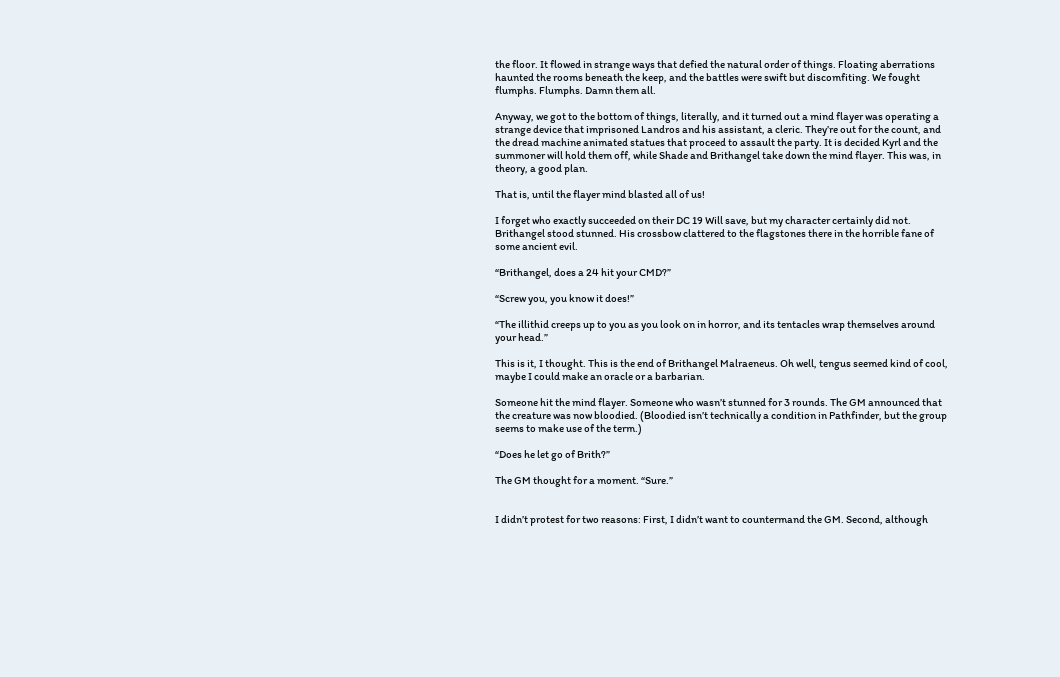the floor. It flowed in strange ways that defied the natural order of things. Floating aberrations haunted the rooms beneath the keep, and the battles were swift but discomfiting. We fought flumphs. Flumphs. Damn them all.

Anyway, we got to the bottom of things, literally, and it turned out a mind flayer was operating a strange device that imprisoned Landros and his assistant, a cleric. They’re out for the count, and the dread machine animated statues that proceed to assault the party. It is decided Kyrl and the summoner will hold them off, while Shade and Brithangel take down the mind flayer. This was, in theory, a good plan.

That is, until the flayer mind blasted all of us!

I forget who exactly succeeded on their DC 19 Will save, but my character certainly did not. Brithangel stood stunned. His crossbow clattered to the flagstones there in the horrible fane of some ancient evil.

“Brithangel, does a 24 hit your CMD?”

“Screw you, you know it does!”

“The illithid creeps up to you as you look on in horror, and its tentacles wrap themselves around your head.”

This is it, I thought. This is the end of Brithangel Malraeneus. Oh well, tengus seemed kind of cool, maybe I could make an oracle or a barbarian.

Someone hit the mind flayer. Someone who wasn’t stunned for 3 rounds. The GM announced that the creature was now bloodied. (Bloodied isn’t technically a condition in Pathfinder, but the group seems to make use of the term.)

“Does he let go of Brith?”

The GM thought for a moment. “Sure.”


I didn’t protest for two reasons: First, I didn’t want to countermand the GM. Second, although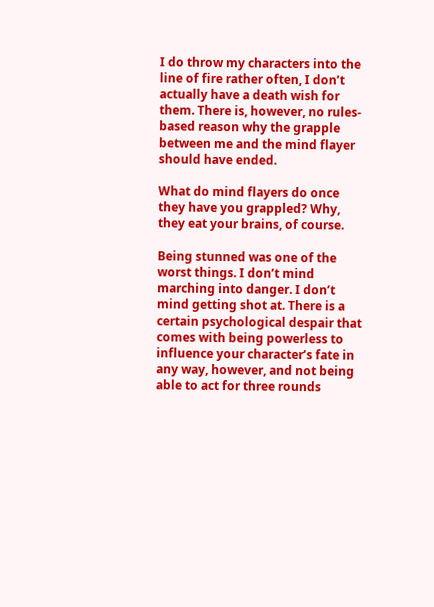I do throw my characters into the line of fire rather often, I don’t actually have a death wish for them. There is, however, no rules-based reason why the grapple between me and the mind flayer should have ended.

What do mind flayers do once they have you grappled? Why, they eat your brains, of course.

Being stunned was one of the worst things. I don’t mind marching into danger. I don’t mind getting shot at. There is a certain psychological despair that comes with being powerless to influence your character’s fate in any way, however, and not being able to act for three rounds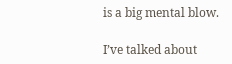is a big mental blow.

I’ve talked about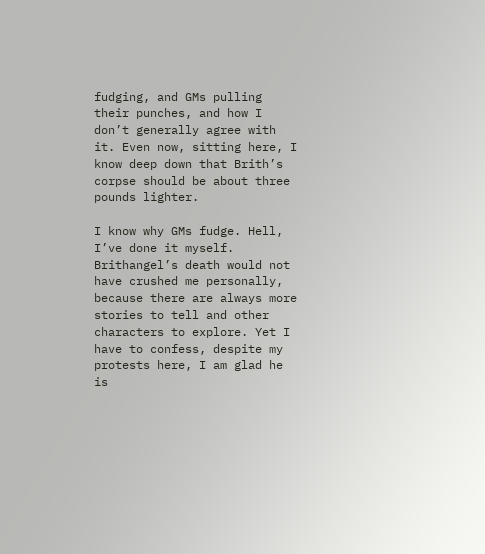fudging, and GMs pulling their punches, and how I don’t generally agree with it. Even now, sitting here, I know deep down that Brith’s corpse should be about three pounds lighter.

I know why GMs fudge. Hell, I’ve done it myself. Brithangel’s death would not have crushed me personally, because there are always more stories to tell and other characters to explore. Yet I have to confess, despite my protests here, I am glad he is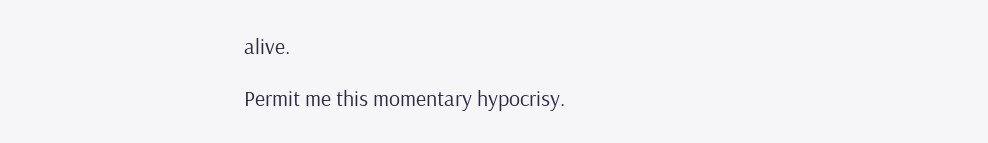alive.

Permit me this momentary hypocrisy.